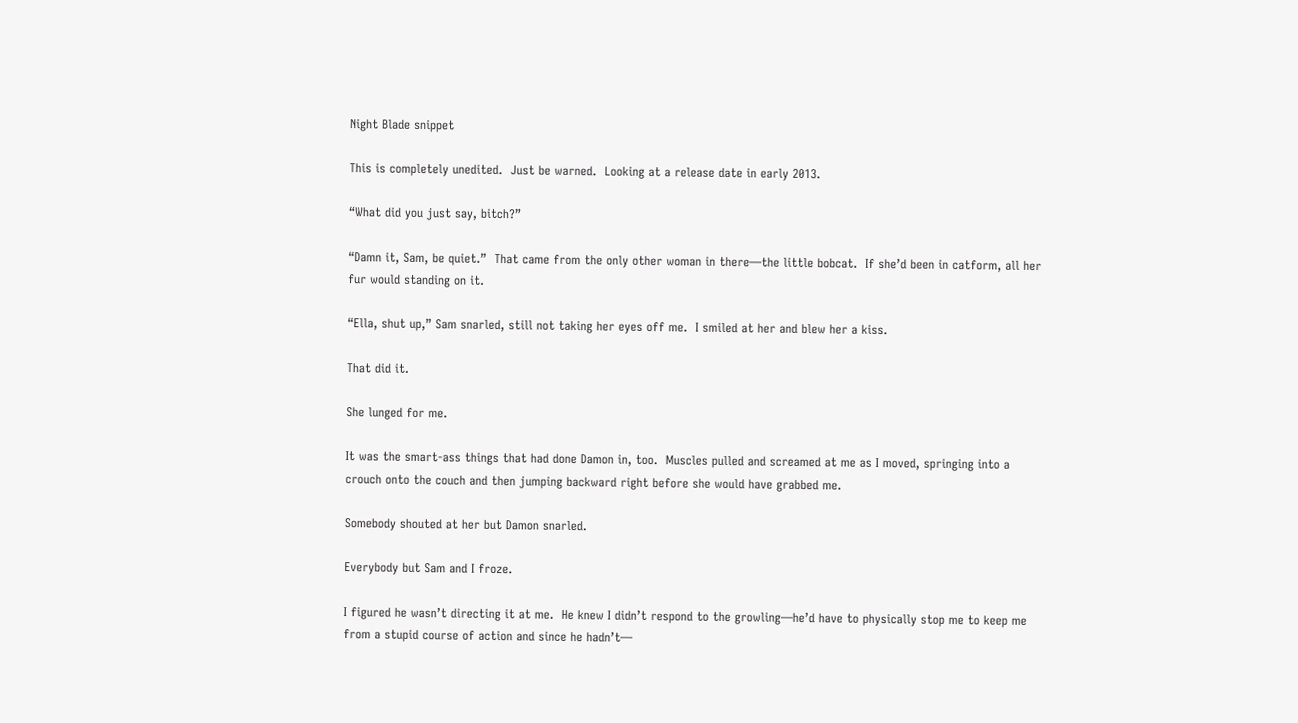Night Blade snippet

This is completely unedited.  Just be warned.  Looking at a release date in early 2013.

“What did you just say, bitch?”

“Damn it, Sam, be quiet.”  That came from the only other woman in there—the little bobcat.  If she’d been in catform, all her fur would standing on it.

“Ella, shut up,” Sam snarled, still not taking her eyes off me.  I smiled at her and blew her a kiss.

That did it.

She lunged for me.

It was the smart-ass things that had done Damon in, too.  Muscles pulled and screamed at me as I moved, springing into a crouch onto the couch and then jumping backward right before she would have grabbed me.

Somebody shouted at her but Damon snarled.

Everybody but Sam and I froze.

I figured he wasn’t directing it at me.  He knew I didn’t respond to the growling—he’d have to physically stop me to keep me from a stupid course of action and since he hadn’t—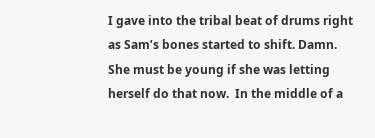I gave into the tribal beat of drums right as Sam’s bones started to shift. Damn.  She must be young if she was letting herself do that now.  In the middle of a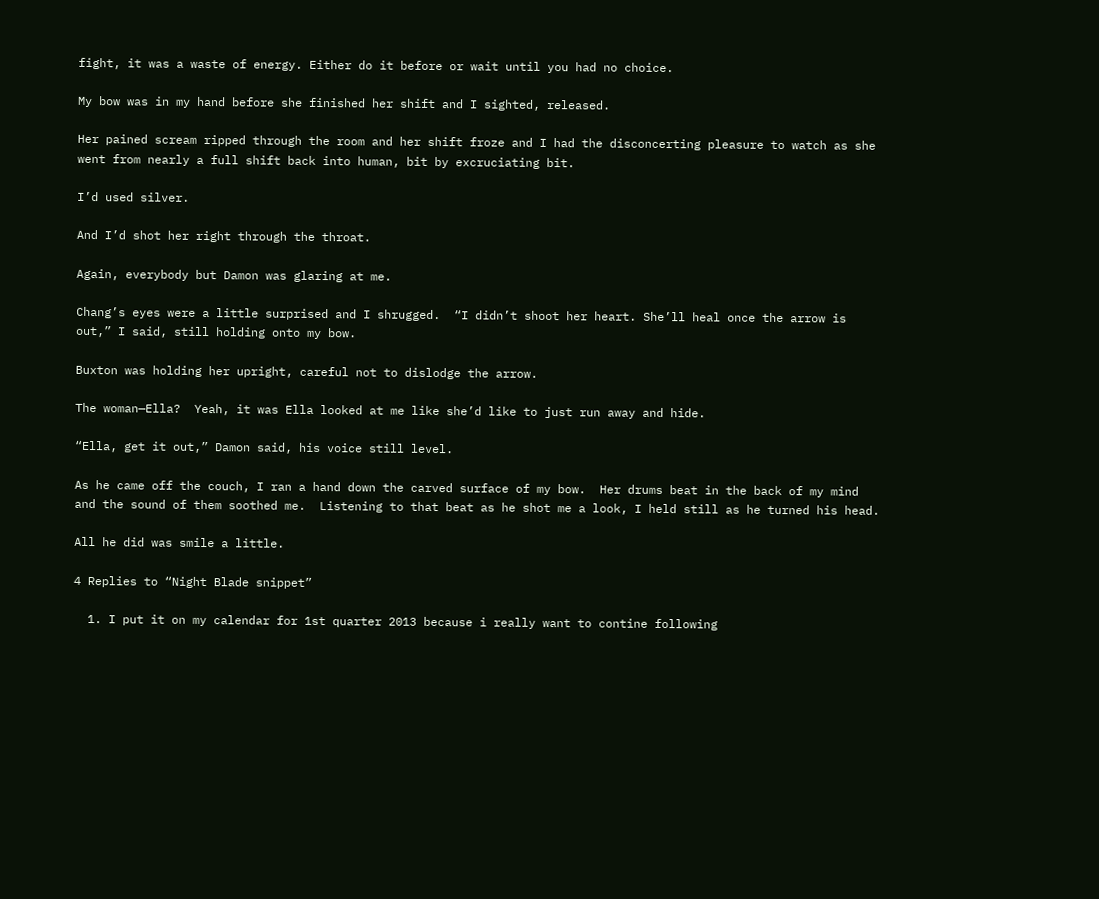fight, it was a waste of energy. Either do it before or wait until you had no choice.

My bow was in my hand before she finished her shift and I sighted, released.

Her pained scream ripped through the room and her shift froze and I had the disconcerting pleasure to watch as she went from nearly a full shift back into human, bit by excruciating bit.

I’d used silver.

And I’d shot her right through the throat.

Again, everybody but Damon was glaring at me.

Chang’s eyes were a little surprised and I shrugged.  “I didn’t shoot her heart. She’ll heal once the arrow is out,” I said, still holding onto my bow.

Buxton was holding her upright, careful not to dislodge the arrow.

The woman—Ella?  Yeah, it was Ella looked at me like she’d like to just run away and hide.

“Ella, get it out,” Damon said, his voice still level.

As he came off the couch, I ran a hand down the carved surface of my bow.  Her drums beat in the back of my mind and the sound of them soothed me.  Listening to that beat as he shot me a look, I held still as he turned his head.

All he did was smile a little.

4 Replies to “Night Blade snippet”

  1. I put it on my calendar for 1st quarter 2013 because i really want to contine following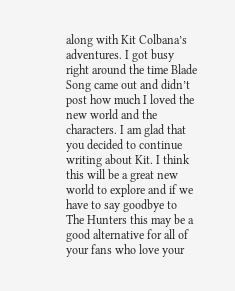along with Kit Colbana’s adventures. I got busy right around the time Blade Song came out and didn’t post how much I loved the new world and the characters. I am glad that you decided to continue writing about Kit. I think this will be a great new world to explore and if we have to say goodbye to The Hunters this may be a good alternative for all of your fans who love your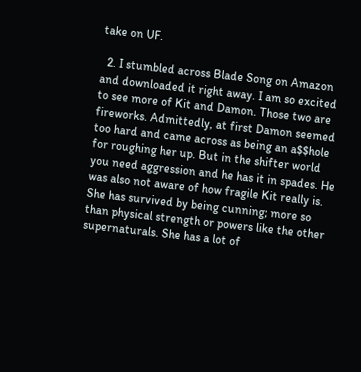take on UF.

  2. I stumbled across Blade Song on Amazon and downloaded it right away. I am so excited to see more of Kit and Damon. Those two are fireworks. Admittedly, at first Damon seemed too hard and came across as being an a$$hole for roughing her up. But in the shifter world you need aggression and he has it in spades. He was also not aware of how fragile Kit really is. She has survived by being cunning; more so than physical strength or powers like the other supernaturals. She has a lot of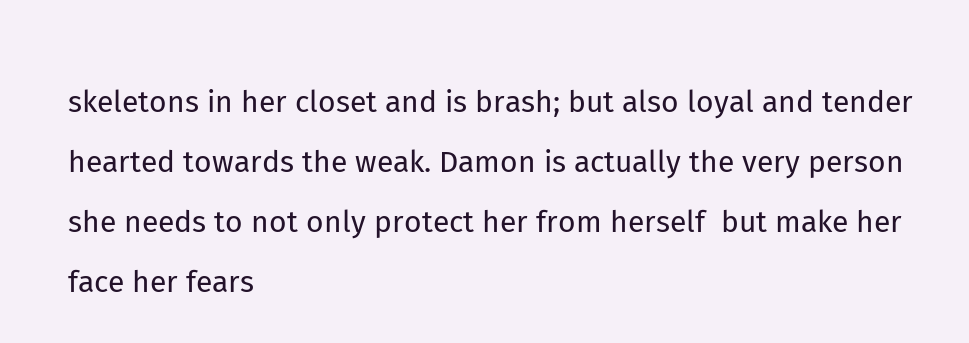skeletons in her closet and is brash; but also loyal and tender hearted towards the weak. Damon is actually the very person she needs to not only protect her from herself  but make her face her fears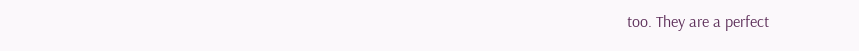too. They are a perfect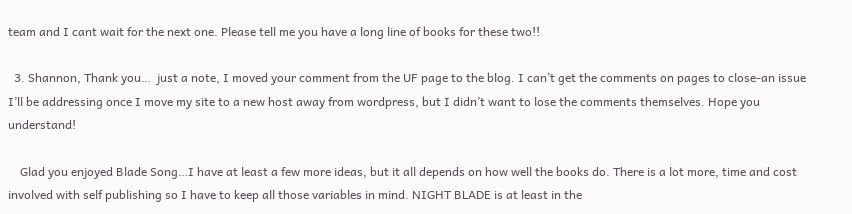team and I cant wait for the next one. Please tell me you have a long line of books for these two!!

  3. Shannon, Thank you…  just a note, I moved your comment from the UF page to the blog. I can’t get the comments on pages to close-an issue I’ll be addressing once I move my site to a new host away from wordpress, but I didn’t want to lose the comments themselves. Hope you understand!

    Glad you enjoyed Blade Song…I have at least a few more ideas, but it all depends on how well the books do. There is a lot more, time and cost involved with self publishing so I have to keep all those variables in mind. NIGHT BLADE is at least in the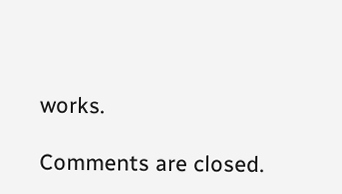works.

Comments are closed.